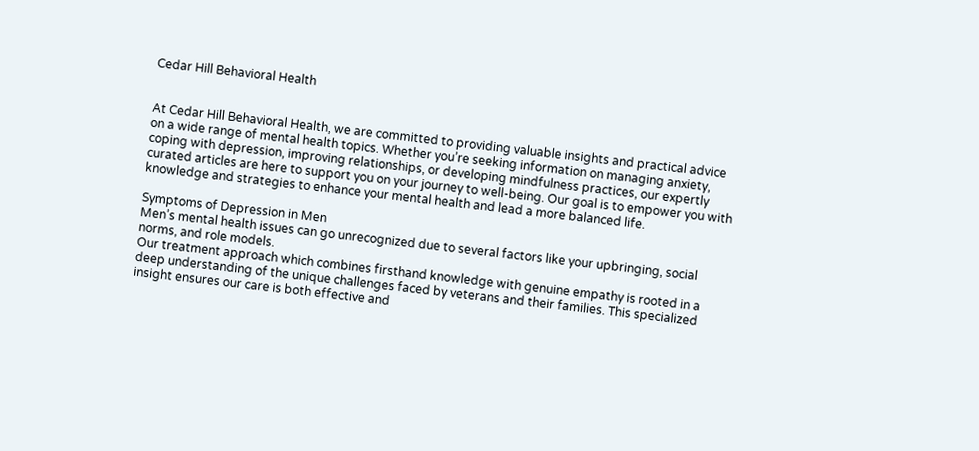Cedar Hill Behavioral Health


At Cedar Hill Behavioral Health, we are committed to providing valuable insights and practical advice on a wide range of mental health topics. Whether you’re seeking information on managing anxiety, coping with depression, improving relationships, or developing mindfulness practices, our expertly curated articles are here to support you on your journey to well-being. Our goal is to empower you with knowledge and strategies to enhance your mental health and lead a more balanced life.

Symptoms of Depression in Men
Men’s mental health issues can go unrecognized due to several factors like your upbringing, social norms, and role models.
Our treatment approach which combines firsthand knowledge with genuine empathy is rooted in a deep understanding of the unique challenges faced by veterans and their families. This specialized insight ensures our care is both effective and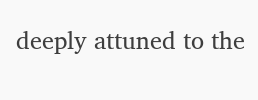deeply attuned to the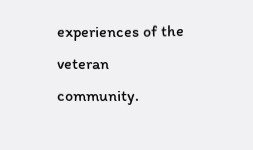experiences of the veteran community.